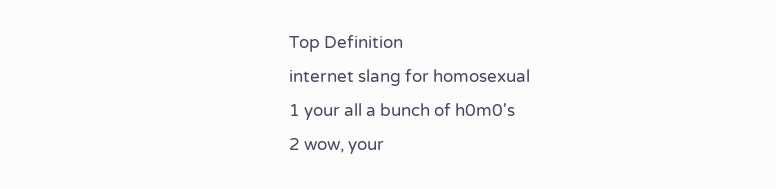Top Definition
internet slang for homosexual
1 your all a bunch of h0m0's
2 wow, your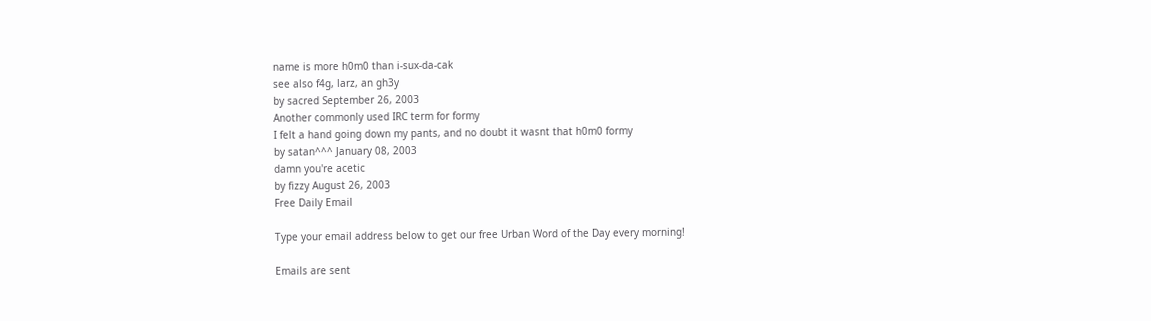name is more h0m0 than i-sux-da-cak
see also f4g, larz, an gh3y
by sacred September 26, 2003
Another commonly used IRC term for formy
I felt a hand going down my pants, and no doubt it wasnt that h0m0 formy
by satan^^^ January 08, 2003
damn you're acetic
by fizzy August 26, 2003
Free Daily Email

Type your email address below to get our free Urban Word of the Day every morning!

Emails are sent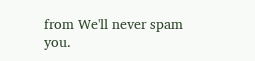from We'll never spam you.